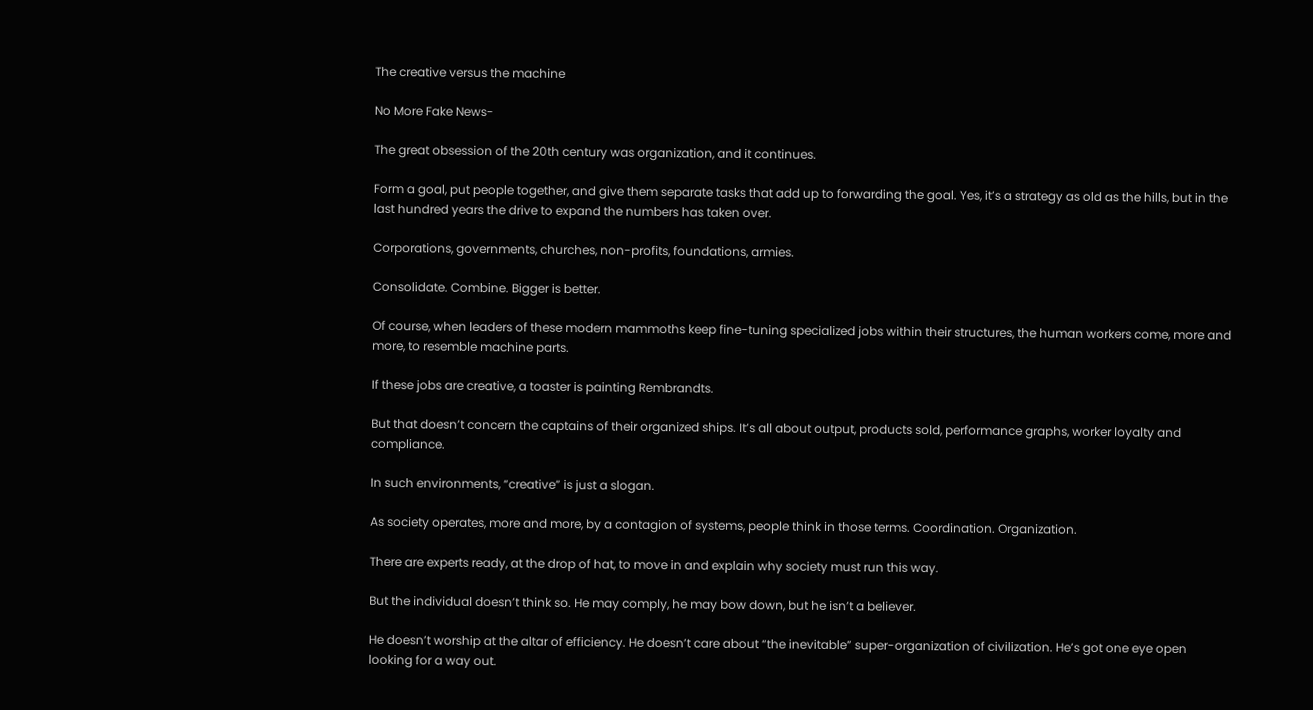The creative versus the machine

No More Fake News-

The great obsession of the 20th century was organization, and it continues.

Form a goal, put people together, and give them separate tasks that add up to forwarding the goal. Yes, it’s a strategy as old as the hills, but in the last hundred years the drive to expand the numbers has taken over.

Corporations, governments, churches, non-profits, foundations, armies.

Consolidate. Combine. Bigger is better.

Of course, when leaders of these modern mammoths keep fine-tuning specialized jobs within their structures, the human workers come, more and more, to resemble machine parts.

If these jobs are creative, a toaster is painting Rembrandts.

But that doesn’t concern the captains of their organized ships. It’s all about output, products sold, performance graphs, worker loyalty and compliance.

In such environments, “creative” is just a slogan.

As society operates, more and more, by a contagion of systems, people think in those terms. Coordination. Organization.

There are experts ready, at the drop of hat, to move in and explain why society must run this way.

But the individual doesn’t think so. He may comply, he may bow down, but he isn’t a believer.

He doesn’t worship at the altar of efficiency. He doesn’t care about “the inevitable” super-organization of civilization. He’s got one eye open looking for a way out.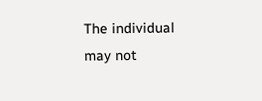The individual may not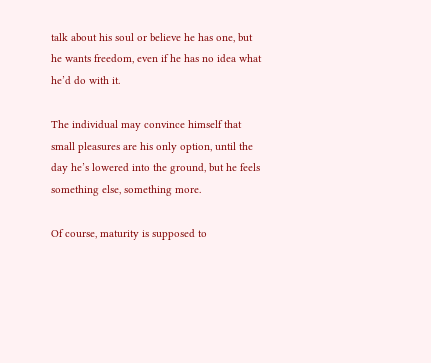talk about his soul or believe he has one, but he wants freedom, even if he has no idea what he’d do with it.

The individual may convince himself that small pleasures are his only option, until the day he’s lowered into the ground, but he feels something else, something more.

Of course, maturity is supposed to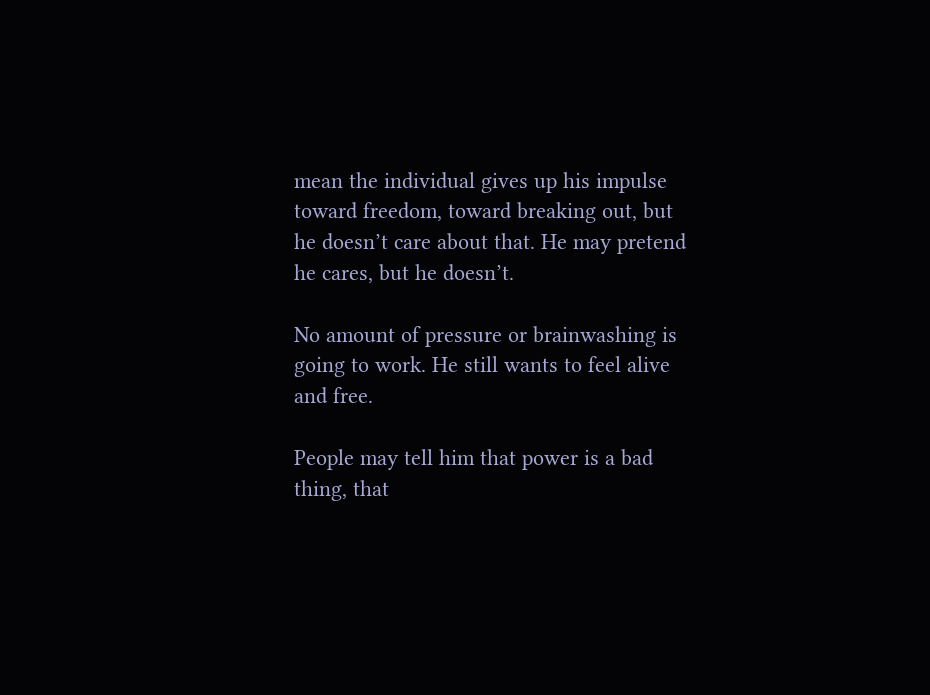mean the individual gives up his impulse toward freedom, toward breaking out, but he doesn’t care about that. He may pretend he cares, but he doesn’t.

No amount of pressure or brainwashing is going to work. He still wants to feel alive and free.

People may tell him that power is a bad thing, that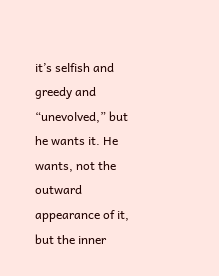it’s selfish and greedy and “unevolved,” but he wants it. He wants, not the outward appearance of it, but the inner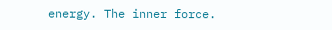energy. The inner force.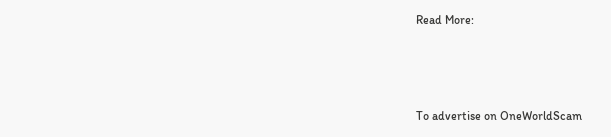Read More:



To advertise on OneWorldScam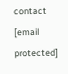contact [email protected]